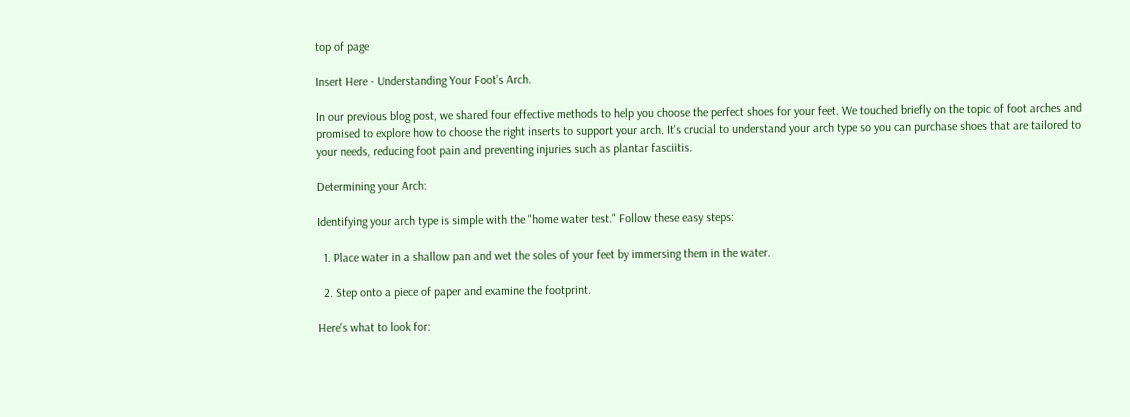top of page

Insert Here - Understanding Your Foot’s Arch.

In our previous blog post, we shared four effective methods to help you choose the perfect shoes for your feet. We touched briefly on the topic of foot arches and promised to explore how to choose the right inserts to support your arch. It's crucial to understand your arch type so you can purchase shoes that are tailored to your needs, reducing foot pain and preventing injuries such as plantar fasciitis.

Determining your Arch:

Identifying your arch type is simple with the "home water test." Follow these easy steps:

  1. Place water in a shallow pan and wet the soles of your feet by immersing them in the water.

  2. Step onto a piece of paper and examine the footprint.

Here's what to look for: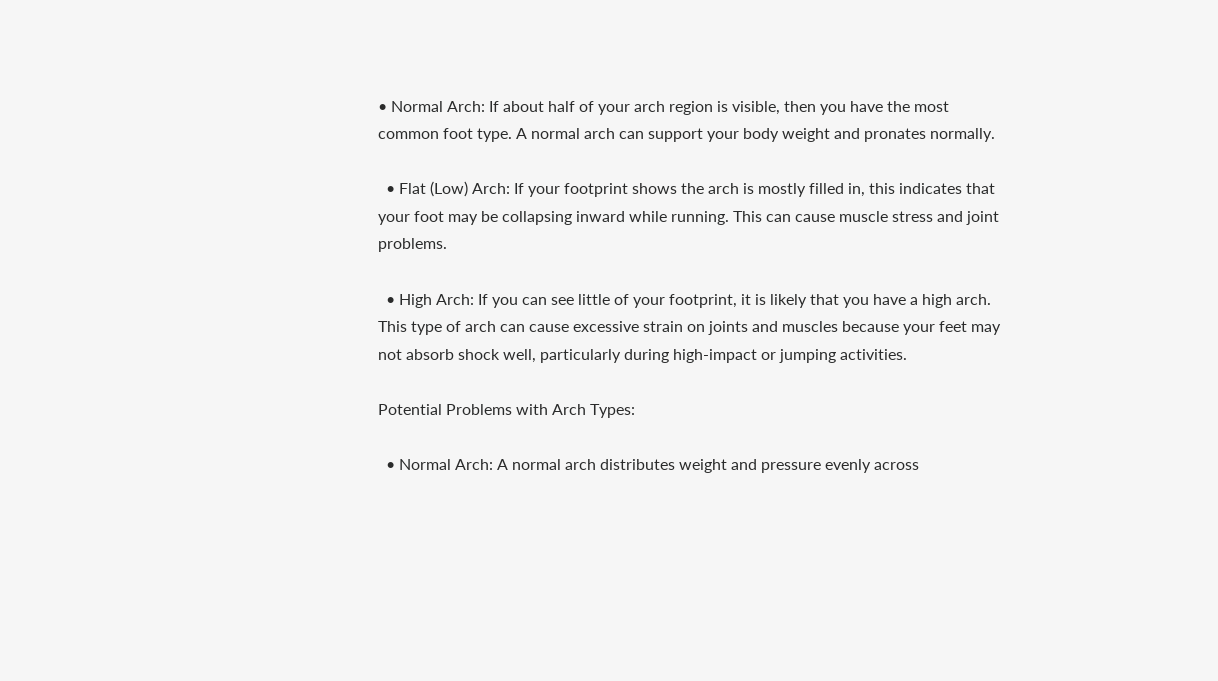• Normal Arch: If about half of your arch region is visible, then you have the most common foot type. A normal arch can support your body weight and pronates normally.

  • Flat (Low) Arch: If your footprint shows the arch is mostly filled in, this indicates that your foot may be collapsing inward while running. This can cause muscle stress and joint problems.

  • High Arch: If you can see little of your footprint, it is likely that you have a high arch. This type of arch can cause excessive strain on joints and muscles because your feet may not absorb shock well, particularly during high-impact or jumping activities.

Potential Problems with Arch Types:

  • Normal Arch: A normal arch distributes weight and pressure evenly across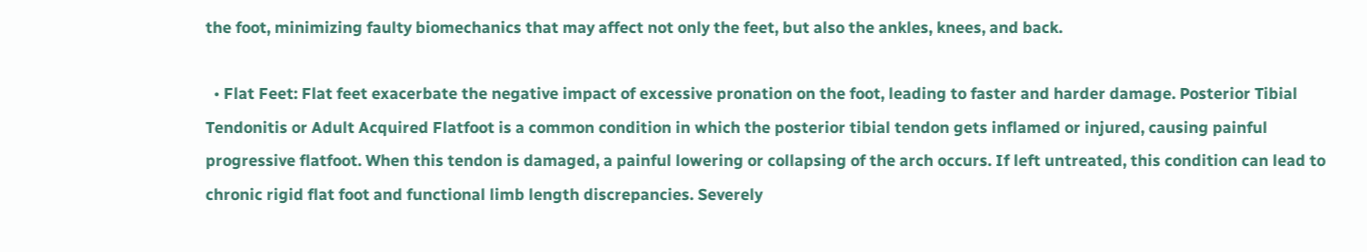the foot, minimizing faulty biomechanics that may affect not only the feet, but also the ankles, knees, and back.

  • Flat Feet: Flat feet exacerbate the negative impact of excessive pronation on the foot, leading to faster and harder damage. Posterior Tibial Tendonitis or Adult Acquired Flatfoot is a common condition in which the posterior tibial tendon gets inflamed or injured, causing painful progressive flatfoot. When this tendon is damaged, a painful lowering or collapsing of the arch occurs. If left untreated, this condition can lead to chronic rigid flat foot and functional limb length discrepancies. Severely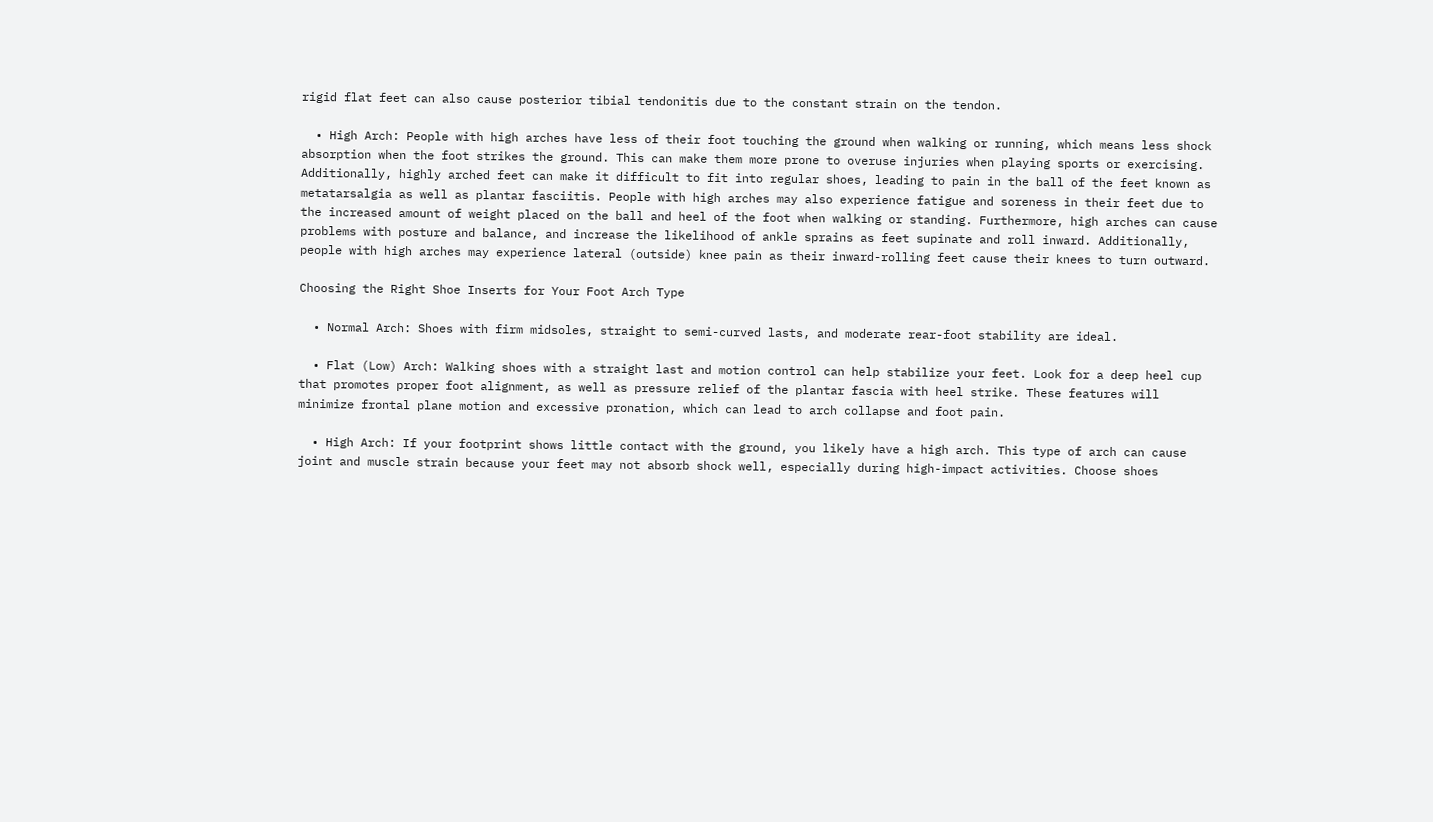rigid flat feet can also cause posterior tibial tendonitis due to the constant strain on the tendon.

  • High Arch: People with high arches have less of their foot touching the ground when walking or running, which means less shock absorption when the foot strikes the ground. This can make them more prone to overuse injuries when playing sports or exercising. Additionally, highly arched feet can make it difficult to fit into regular shoes, leading to pain in the ball of the feet known as metatarsalgia as well as plantar fasciitis. People with high arches may also experience fatigue and soreness in their feet due to the increased amount of weight placed on the ball and heel of the foot when walking or standing. Furthermore, high arches can cause problems with posture and balance, and increase the likelihood of ankle sprains as feet supinate and roll inward. Additionally, people with high arches may experience lateral (outside) knee pain as their inward-rolling feet cause their knees to turn outward.

Choosing the Right Shoe Inserts for Your Foot Arch Type

  • Normal Arch: Shoes with firm midsoles, straight to semi-curved lasts, and moderate rear-foot stability are ideal.

  • Flat (Low) Arch: Walking shoes with a straight last and motion control can help stabilize your feet. Look for a deep heel cup that promotes proper foot alignment, as well as pressure relief of the plantar fascia with heel strike. These features will minimize frontal plane motion and excessive pronation, which can lead to arch collapse and foot pain.

  • High Arch: If your footprint shows little contact with the ground, you likely have a high arch. This type of arch can cause joint and muscle strain because your feet may not absorb shock well, especially during high-impact activities. Choose shoes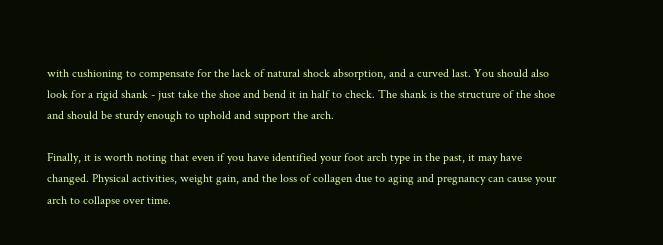with cushioning to compensate for the lack of natural shock absorption, and a curved last. You should also look for a rigid shank - just take the shoe and bend it in half to check. The shank is the structure of the shoe and should be sturdy enough to uphold and support the arch.

Finally, it is worth noting that even if you have identified your foot arch type in the past, it may have changed. Physical activities, weight gain, and the loss of collagen due to aging and pregnancy can cause your arch to collapse over time.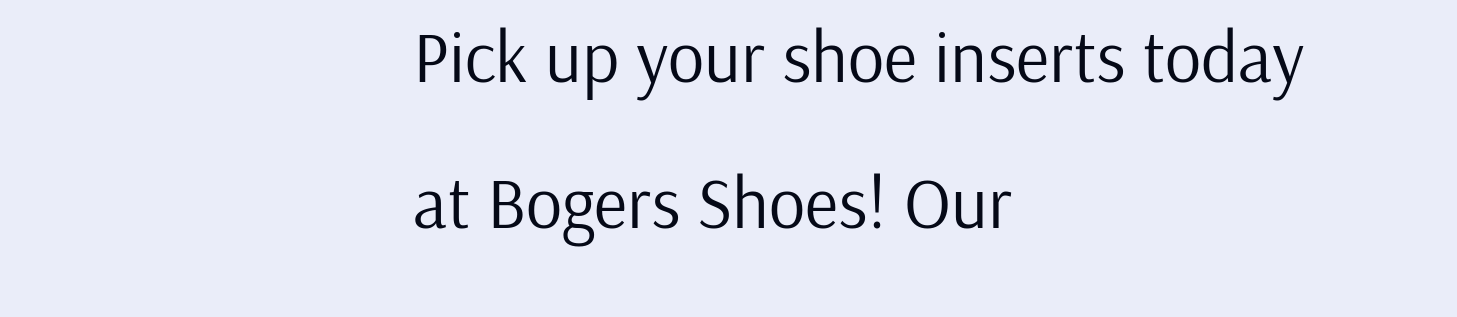Pick up your shoe inserts today at Bogers Shoes! Our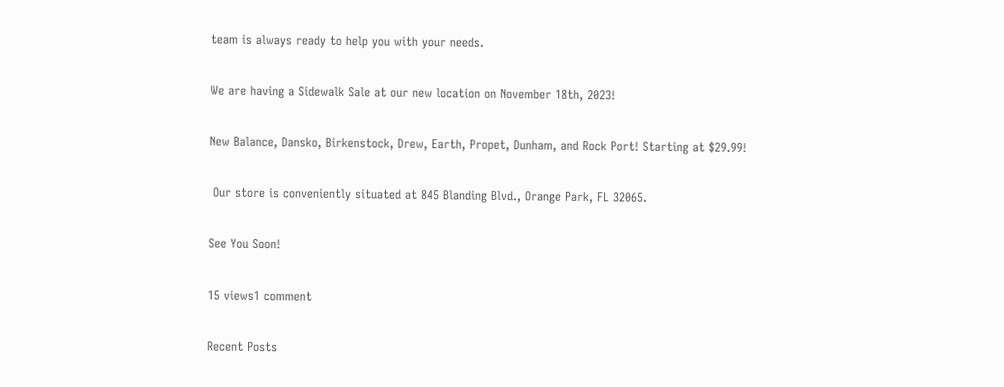team is always ready to help you with your needs.

We are having a Sidewalk Sale at our new location on November 18th, 2023!

New Balance, Dansko, Birkenstock, Drew, Earth, Propet, Dunham, and Rock Port! Starting at $29.99!

 Our store is conveniently situated at 845 Blanding Blvd., Orange Park, FL 32065.

See You Soon!

15 views1 comment

Recent Posts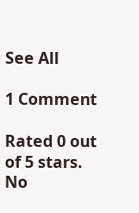See All

1 Comment

Rated 0 out of 5 stars.
No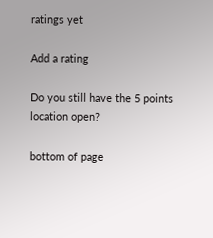ratings yet

Add a rating

Do you still have the 5 points location open?

bottom of page